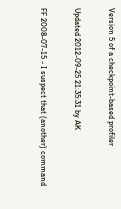Version 5 of a checkpoint-based profiler

Updated 2012-09-25 21:35:31 by AK

FF 2008-07-15 - I suspect that (another) command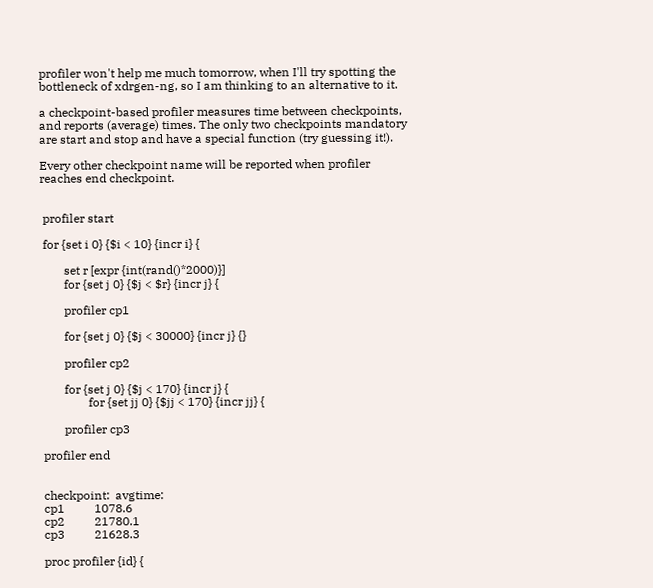profiler won't help me much tomorrow, when I'll try spotting the bottleneck of xdrgen-ng, so I am thinking to an alternative to it.

a checkpoint-based profiler measures time between checkpoints, and reports (average) times. The only two checkpoints mandatory are start and stop and have a special function (try guessing it!).

Every other checkpoint name will be reported when profiler reaches end checkpoint.


 profiler start

 for {set i 0} {$i < 10} {incr i} {

        set r [expr {int(rand()*2000)}]
        for {set j 0} {$j < $r} {incr j} {

        profiler cp1

        for {set j 0} {$j < 30000} {incr j} {}

        profiler cp2

        for {set j 0} {$j < 170} {incr j} {
                for {set jj 0} {$jj < 170} {incr jj} {

        profiler cp3

 profiler end


 checkpoint:  avgtime:
 cp1          1078.6
 cp2          21780.1
 cp3          21628.3

 proc profiler {id} {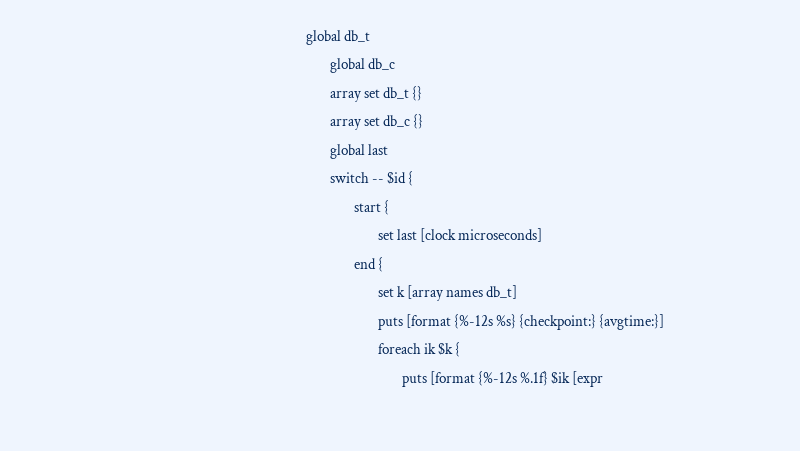global db_t
        global db_c
        array set db_t {}
        array set db_c {}
        global last
        switch -- $id {
                start {
                        set last [clock microseconds]
                end {
                        set k [array names db_t]
                        puts [format {%-12s %s} {checkpoint:} {avgtime:}]
                        foreach ik $k {
                                puts [format {%-12s %.1f} $ik [expr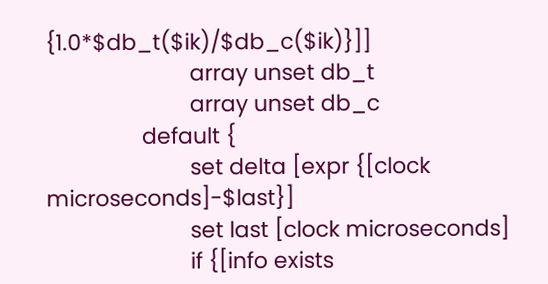{1.0*$db_t($ik)/$db_c($ik)}]]
                        array unset db_t
                        array unset db_c
                default {
                        set delta [expr {[clock microseconds]-$last}]
                        set last [clock microseconds]
                        if {[info exists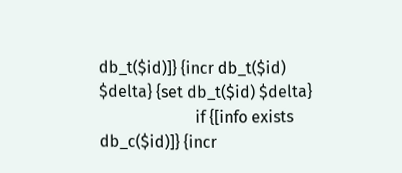db_t($id)]} {incr db_t($id) $delta} {set db_t($id) $delta}
                        if {[info exists db_c($id)]} {incr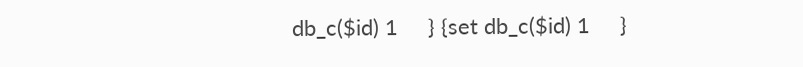db_c($id) 1     } {set db_c($id) 1     }